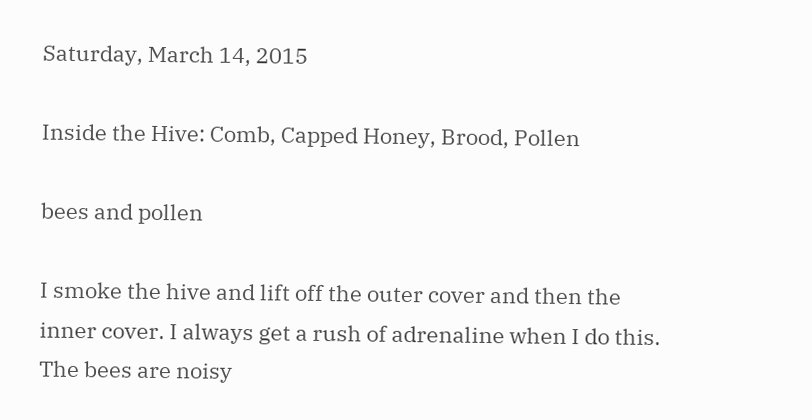Saturday, March 14, 2015

Inside the Hive: Comb, Capped Honey, Brood, Pollen

bees and pollen

I smoke the hive and lift off the outer cover and then the inner cover. I always get a rush of adrenaline when I do this. The bees are noisy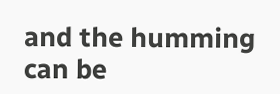and the humming can be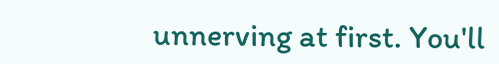unnerving at first. You'll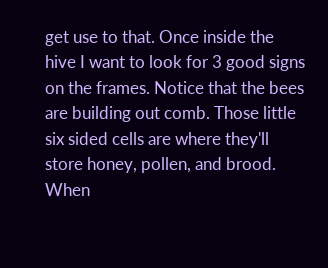get use to that. Once inside the hive I want to look for 3 good signs on the frames. Notice that the bees are building out comb. Those little six sided cells are where they'll store honey, pollen, and brood. When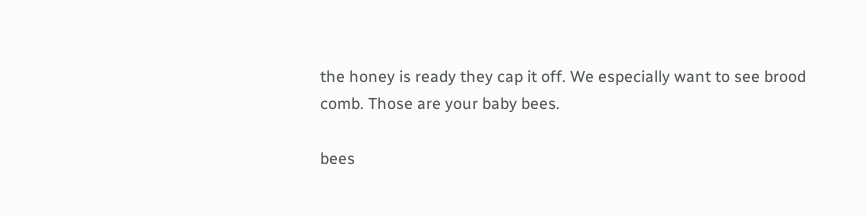the honey is ready they cap it off. We especially want to see brood comb. Those are your baby bees.

bees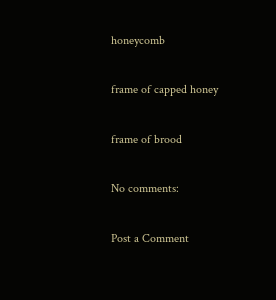honeycomb

frame of capped honey

frame of brood

No comments:

Post a Comment